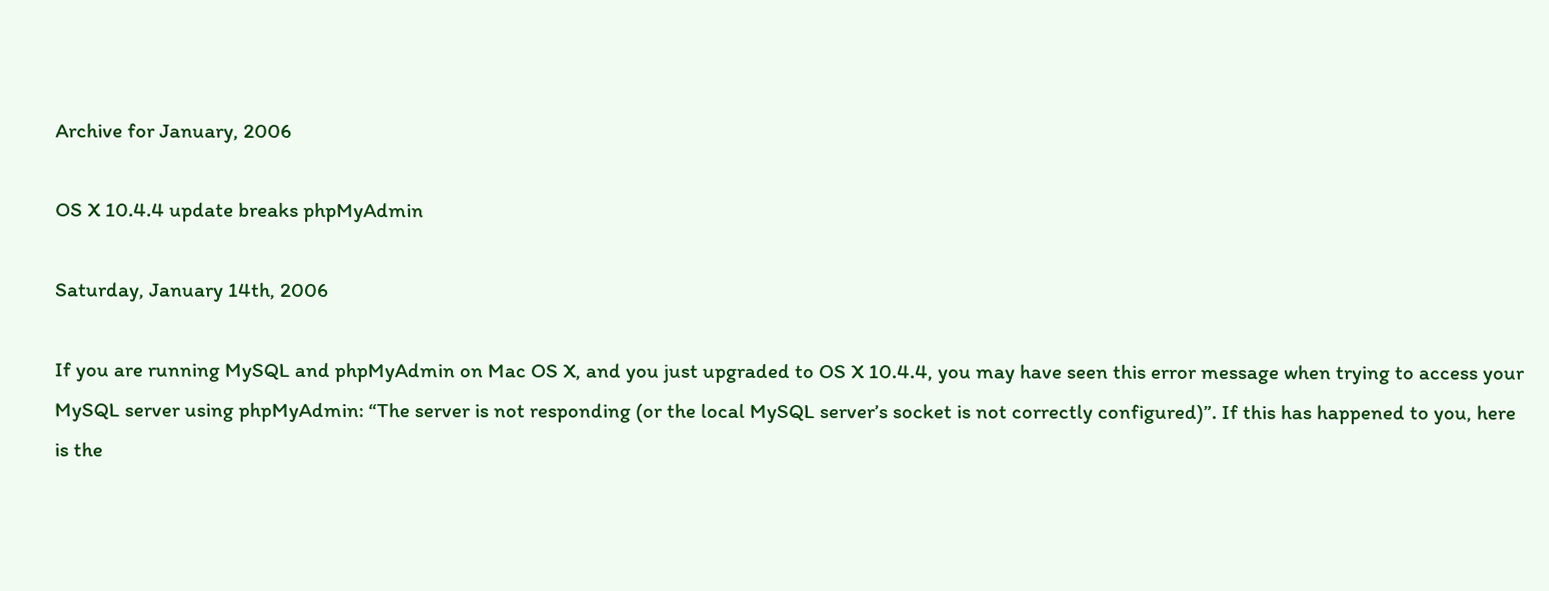Archive for January, 2006

OS X 10.4.4 update breaks phpMyAdmin

Saturday, January 14th, 2006

If you are running MySQL and phpMyAdmin on Mac OS X, and you just upgraded to OS X 10.4.4, you may have seen this error message when trying to access your MySQL server using phpMyAdmin: “The server is not responding (or the local MySQL server’s socket is not correctly configured)”. If this has happened to you, here is the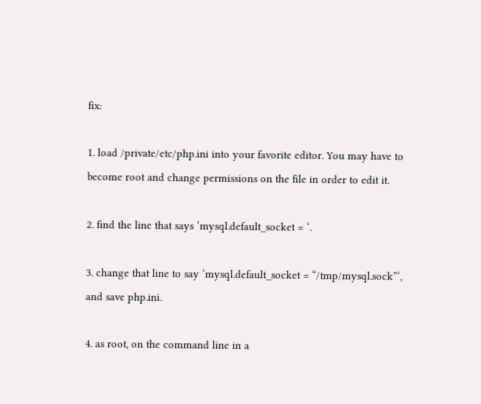fix:

1. load /private/etc/php.ini into your favorite editor. You may have to become root and change permissions on the file in order to edit it.

2. find the line that says ‘mysql.default_socket = ‘.

3. change that line to say ‘mysql.default_socket = “/tmp/mysql.sock”‘, and save php.ini.

4. as root, on the command line in a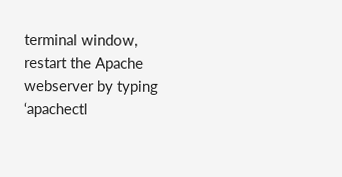terminal window, restart the Apache webserver by typing ‘apachectl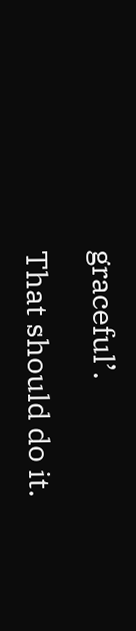graceful’.

That should do it.